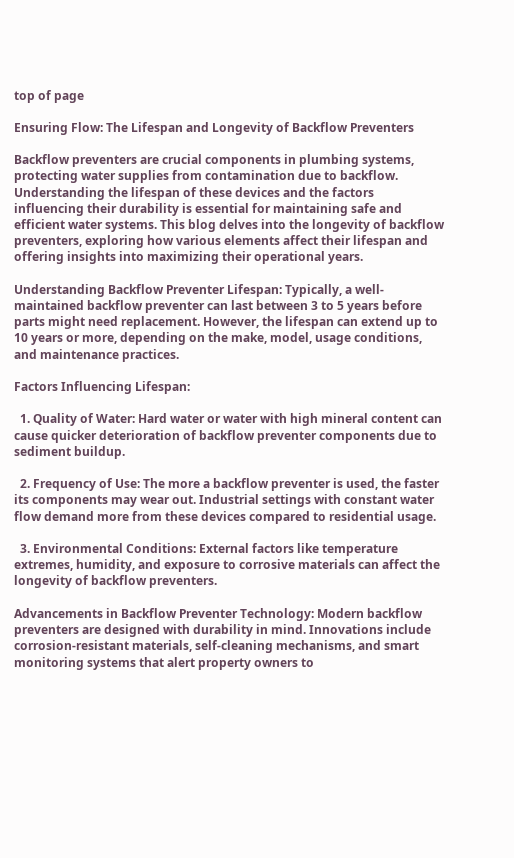top of page

Ensuring Flow: The Lifespan and Longevity of Backflow Preventers

Backflow preventers are crucial components in plumbing systems, protecting water supplies from contamination due to backflow. Understanding the lifespan of these devices and the factors influencing their durability is essential for maintaining safe and efficient water systems. This blog delves into the longevity of backflow preventers, exploring how various elements affect their lifespan and offering insights into maximizing their operational years.

Understanding Backflow Preventer Lifespan: Typically, a well-maintained backflow preventer can last between 3 to 5 years before parts might need replacement. However, the lifespan can extend up to 10 years or more, depending on the make, model, usage conditions, and maintenance practices.

Factors Influencing Lifespan:

  1. Quality of Water: Hard water or water with high mineral content can cause quicker deterioration of backflow preventer components due to sediment buildup.

  2. Frequency of Use: The more a backflow preventer is used, the faster its components may wear out. Industrial settings with constant water flow demand more from these devices compared to residential usage.

  3. Environmental Conditions: External factors like temperature extremes, humidity, and exposure to corrosive materials can affect the longevity of backflow preventers.

Advancements in Backflow Preventer Technology: Modern backflow preventers are designed with durability in mind. Innovations include corrosion-resistant materials, self-cleaning mechanisms, and smart monitoring systems that alert property owners to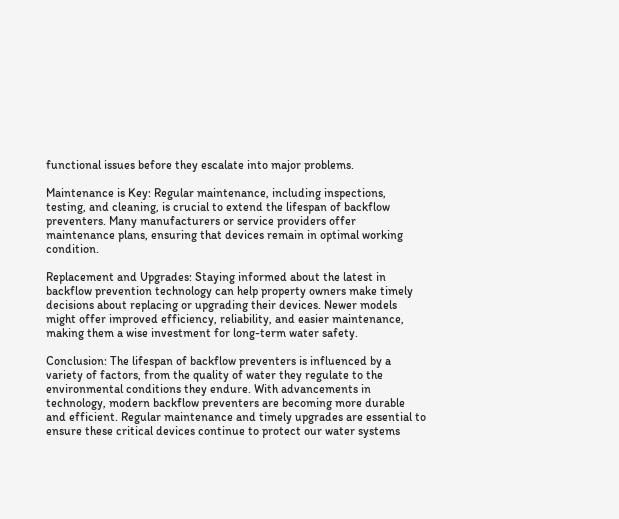functional issues before they escalate into major problems.

Maintenance is Key: Regular maintenance, including inspections, testing, and cleaning, is crucial to extend the lifespan of backflow preventers. Many manufacturers or service providers offer maintenance plans, ensuring that devices remain in optimal working condition.

Replacement and Upgrades: Staying informed about the latest in backflow prevention technology can help property owners make timely decisions about replacing or upgrading their devices. Newer models might offer improved efficiency, reliability, and easier maintenance, making them a wise investment for long-term water safety.

Conclusion: The lifespan of backflow preventers is influenced by a variety of factors, from the quality of water they regulate to the environmental conditions they endure. With advancements in technology, modern backflow preventers are becoming more durable and efficient. Regular maintenance and timely upgrades are essential to ensure these critical devices continue to protect our water systems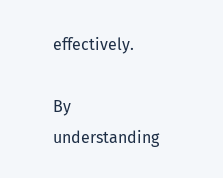effectively.

By understanding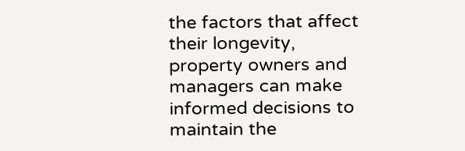the factors that affect their longevity, property owners and managers can make informed decisions to maintain the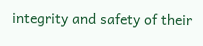integrity and safety of their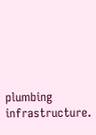plumbing infrastructure.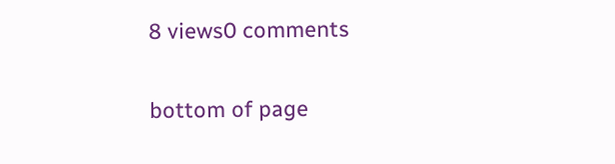8 views0 comments


bottom of page